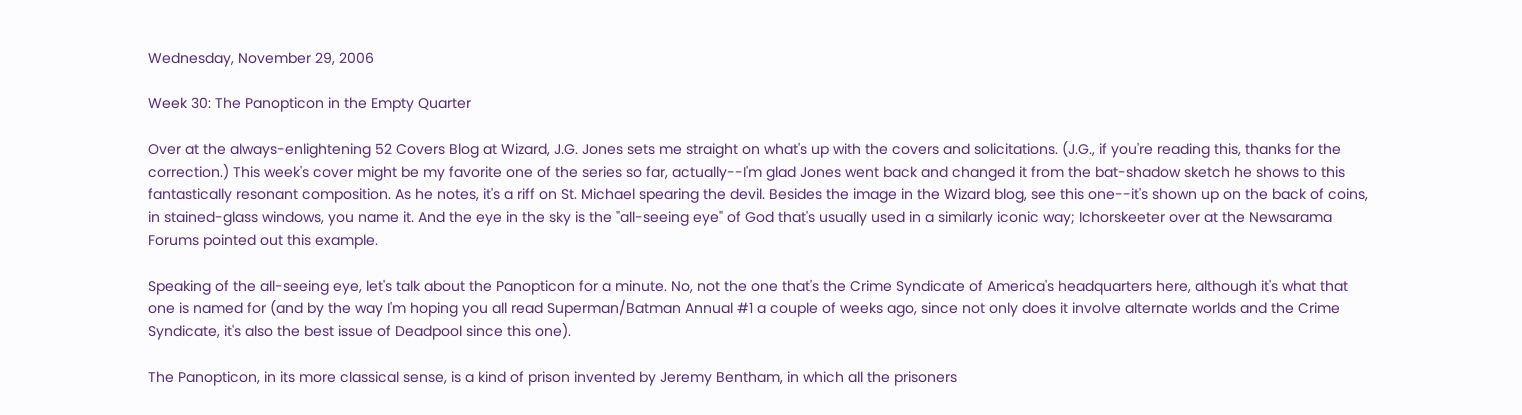Wednesday, November 29, 2006

Week 30: The Panopticon in the Empty Quarter

Over at the always-enlightening 52 Covers Blog at Wizard, J.G. Jones sets me straight on what's up with the covers and solicitations. (J.G., if you're reading this, thanks for the correction.) This week's cover might be my favorite one of the series so far, actually--I'm glad Jones went back and changed it from the bat-shadow sketch he shows to this fantastically resonant composition. As he notes, it's a riff on St. Michael spearing the devil. Besides the image in the Wizard blog, see this one--it's shown up on the back of coins, in stained-glass windows, you name it. And the eye in the sky is the "all-seeing eye" of God that's usually used in a similarly iconic way; Ichorskeeter over at the Newsarama Forums pointed out this example.

Speaking of the all-seeing eye, let's talk about the Panopticon for a minute. No, not the one that's the Crime Syndicate of America's headquarters here, although it's what that one is named for (and by the way I'm hoping you all read Superman/Batman Annual #1 a couple of weeks ago, since not only does it involve alternate worlds and the Crime Syndicate, it's also the best issue of Deadpool since this one).

The Panopticon, in its more classical sense, is a kind of prison invented by Jeremy Bentham, in which all the prisoners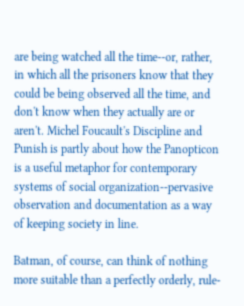are being watched all the time--or, rather, in which all the prisoners know that they could be being observed all the time, and don't know when they actually are or aren't. Michel Foucault's Discipline and Punish is partly about how the Panopticon is a useful metaphor for contemporary systems of social organization--pervasive observation and documentation as a way of keeping society in line.

Batman, of course, can think of nothing more suitable than a perfectly orderly, rule-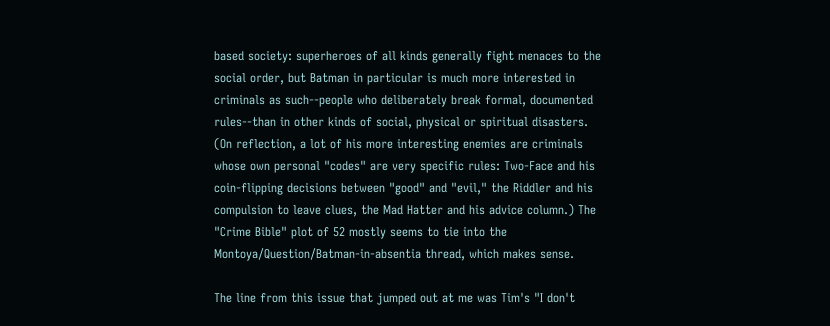based society: superheroes of all kinds generally fight menaces to the social order, but Batman in particular is much more interested in criminals as such--people who deliberately break formal, documented rules--than in other kinds of social, physical or spiritual disasters. (On reflection, a lot of his more interesting enemies are criminals whose own personal "codes" are very specific rules: Two-Face and his coin-flipping decisions between "good" and "evil," the Riddler and his compulsion to leave clues, the Mad Hatter and his advice column.) The "Crime Bible" plot of 52 mostly seems to tie into the Montoya/Question/Batman-in-absentia thread, which makes sense.

The line from this issue that jumped out at me was Tim's "I don't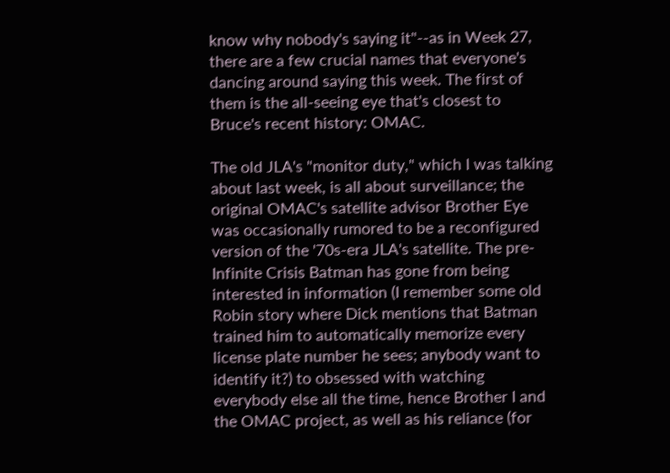know why nobody's saying it"--as in Week 27, there are a few crucial names that everyone's dancing around saying this week. The first of them is the all-seeing eye that's closest to Bruce's recent history: OMAC.

The old JLA's "monitor duty," which I was talking about last week, is all about surveillance; the original OMAC's satellite advisor Brother Eye was occasionally rumored to be a reconfigured version of the '70s-era JLA's satellite. The pre-Infinite Crisis Batman has gone from being interested in information (I remember some old Robin story where Dick mentions that Batman trained him to automatically memorize every license plate number he sees; anybody want to identify it?) to obsessed with watching everybody else all the time, hence Brother I and the OMAC project, as well as his reliance (for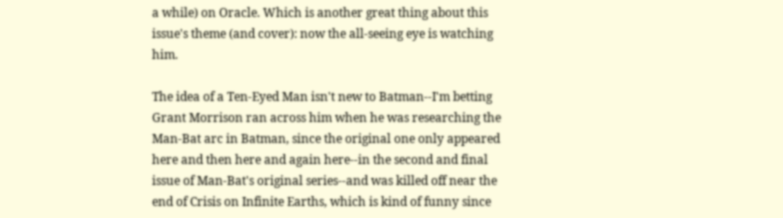a while) on Oracle. Which is another great thing about this issue's theme (and cover): now the all-seeing eye is watching him.

The idea of a Ten-Eyed Man isn't new to Batman--I'm betting Grant Morrison ran across him when he was researching the Man-Bat arc in Batman, since the original one only appeared here and then here and again here--in the second and final issue of Man-Bat's original series--and was killed off near the end of Crisis on Infinite Earths, which is kind of funny since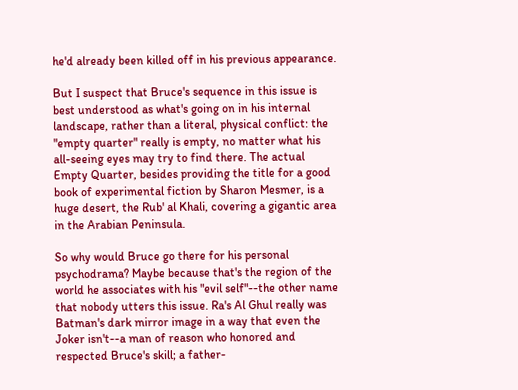he'd already been killed off in his previous appearance.

But I suspect that Bruce's sequence in this issue is best understood as what's going on in his internal landscape, rather than a literal, physical conflict: the "empty quarter" really is empty, no matter what his all-seeing eyes may try to find there. The actual Empty Quarter, besides providing the title for a good book of experimental fiction by Sharon Mesmer, is a huge desert, the Rub' al Khali, covering a gigantic area in the Arabian Peninsula.

So why would Bruce go there for his personal psychodrama? Maybe because that's the region of the world he associates with his "evil self"--the other name that nobody utters this issue. Ra's Al Ghul really was Batman's dark mirror image in a way that even the Joker isn't--a man of reason who honored and respected Bruce's skill; a father-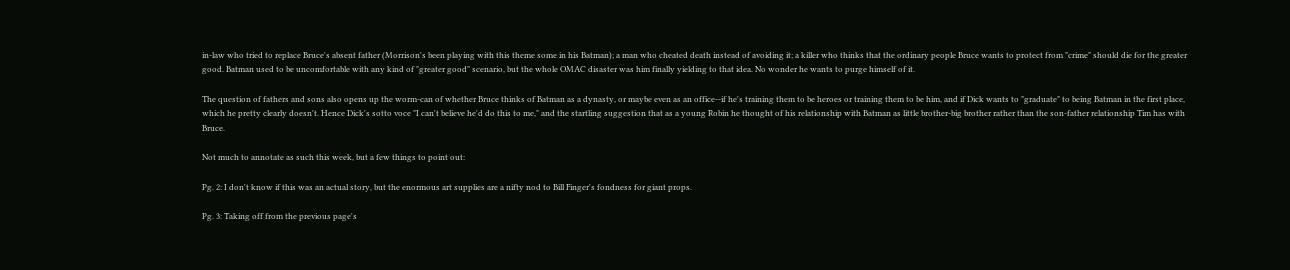in-law who tried to replace Bruce's absent father (Morrison's been playing with this theme some in his Batman); a man who cheated death instead of avoiding it; a killer who thinks that the ordinary people Bruce wants to protect from "crime" should die for the greater good. Batman used to be uncomfortable with any kind of "greater good" scenario, but the whole OMAC disaster was him finally yielding to that idea. No wonder he wants to purge himself of it.

The question of fathers and sons also opens up the worm-can of whether Bruce thinks of Batman as a dynasty, or maybe even as an office--if he's training them to be heroes or training them to be him, and if Dick wants to "graduate" to being Batman in the first place, which he pretty clearly doesn't. Hence Dick's sotto voce "I can't believe he'd do this to me," and the startling suggestion that as a young Robin he thought of his relationship with Batman as little brother-big brother rather than the son-father relationship Tim has with Bruce.

Not much to annotate as such this week, but a few things to point out:

Pg. 2: I don't know if this was an actual story, but the enormous art supplies are a nifty nod to Bill Finger's fondness for giant props.

Pg. 3: Taking off from the previous page's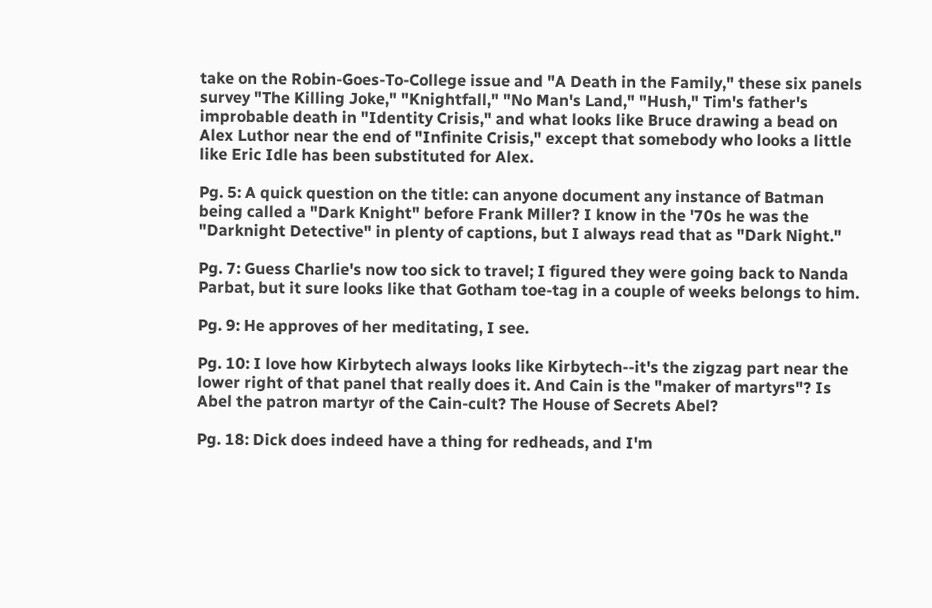take on the Robin-Goes-To-College issue and "A Death in the Family," these six panels survey "The Killing Joke," "Knightfall," "No Man's Land," "Hush," Tim's father's improbable death in "Identity Crisis," and what looks like Bruce drawing a bead on Alex Luthor near the end of "Infinite Crisis," except that somebody who looks a little like Eric Idle has been substituted for Alex.

Pg. 5: A quick question on the title: can anyone document any instance of Batman being called a "Dark Knight" before Frank Miller? I know in the '70s he was the "Darknight Detective" in plenty of captions, but I always read that as "Dark Night."

Pg. 7: Guess Charlie's now too sick to travel; I figured they were going back to Nanda Parbat, but it sure looks like that Gotham toe-tag in a couple of weeks belongs to him.

Pg. 9: He approves of her meditating, I see.

Pg. 10: I love how Kirbytech always looks like Kirbytech--it's the zigzag part near the lower right of that panel that really does it. And Cain is the "maker of martyrs"? Is Abel the patron martyr of the Cain-cult? The House of Secrets Abel?

Pg. 18: Dick does indeed have a thing for redheads, and I'm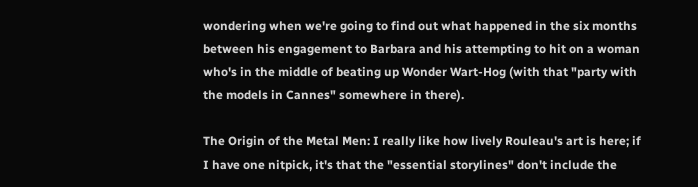wondering when we're going to find out what happened in the six months between his engagement to Barbara and his attempting to hit on a woman who's in the middle of beating up Wonder Wart-Hog (with that "party with the models in Cannes" somewhere in there).

The Origin of the Metal Men: I really like how lively Rouleau's art is here; if I have one nitpick, it's that the "essential storylines" don't include the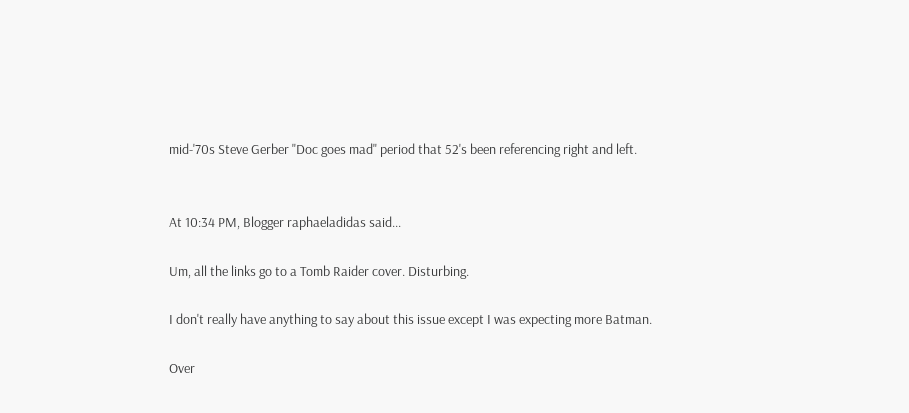mid-'70s Steve Gerber "Doc goes mad" period that 52's been referencing right and left.


At 10:34 PM, Blogger raphaeladidas said...

Um, all the links go to a Tomb Raider cover. Disturbing.

I don't really have anything to say about this issue except I was expecting more Batman.

Over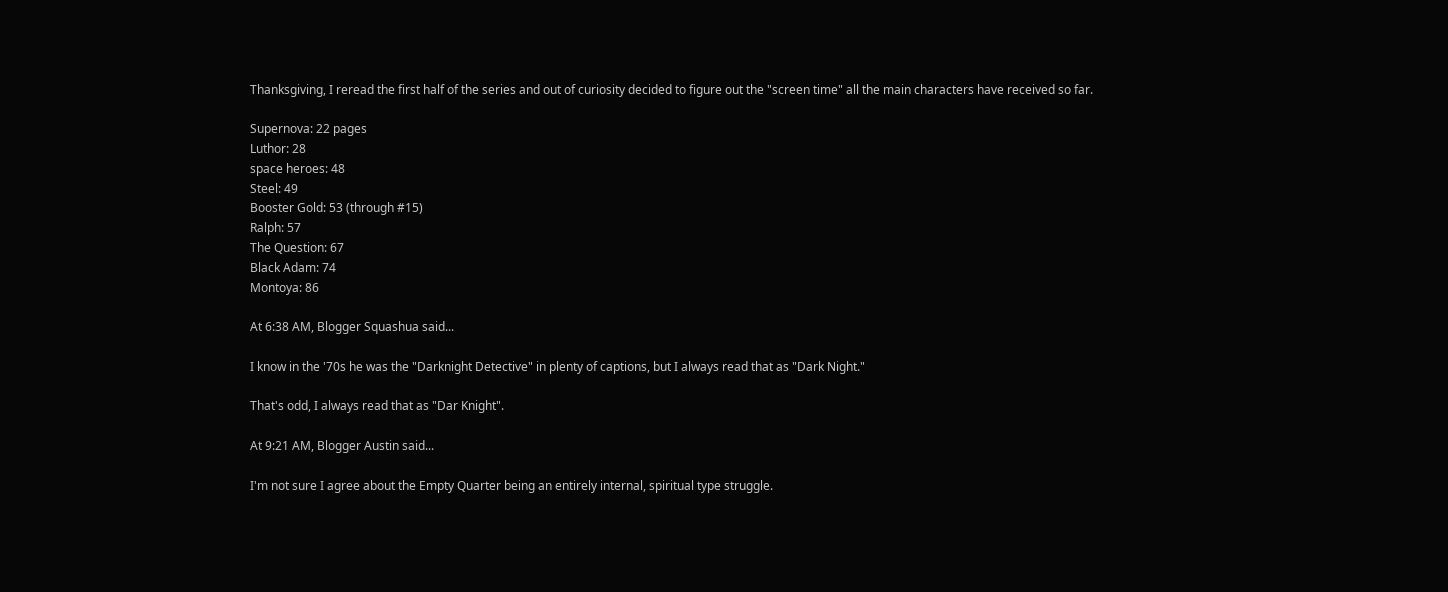Thanksgiving, I reread the first half of the series and out of curiosity decided to figure out the "screen time" all the main characters have received so far.

Supernova: 22 pages
Luthor: 28
space heroes: 48
Steel: 49
Booster Gold: 53 (through #15)
Ralph: 57
The Question: 67
Black Adam: 74
Montoya: 86

At 6:38 AM, Blogger Squashua said...

I know in the '70s he was the "Darknight Detective" in plenty of captions, but I always read that as "Dark Night."

That's odd, I always read that as "Dar Knight".

At 9:21 AM, Blogger Austin said...

I'm not sure I agree about the Empty Quarter being an entirely internal, spiritual type struggle.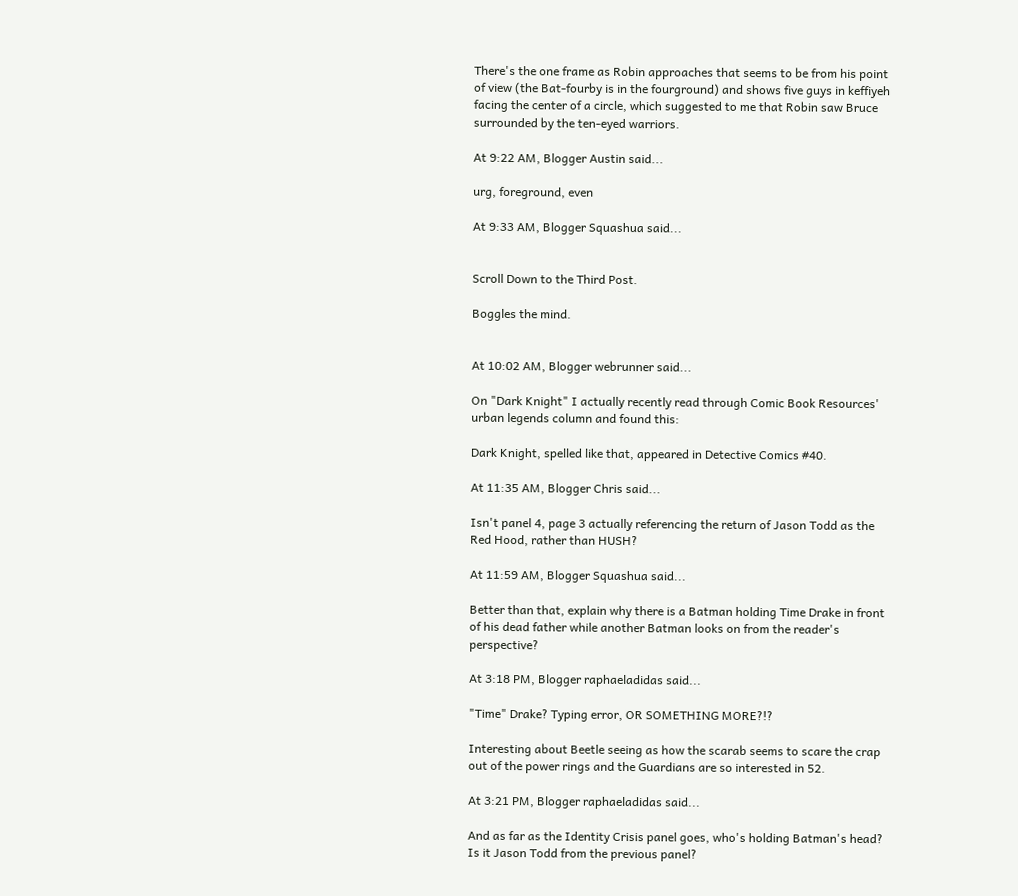There's the one frame as Robin approaches that seems to be from his point of view (the Bat-fourby is in the fourground) and shows five guys in keffiyeh facing the center of a circle, which suggested to me that Robin saw Bruce surrounded by the ten-eyed warriors.

At 9:22 AM, Blogger Austin said...

urg, foreground, even

At 9:33 AM, Blogger Squashua said...


Scroll Down to the Third Post.

Boggles the mind.


At 10:02 AM, Blogger webrunner said...

On "Dark Knight" I actually recently read through Comic Book Resources' urban legends column and found this:

Dark Knight, spelled like that, appeared in Detective Comics #40.

At 11:35 AM, Blogger Chris said...

Isn't panel 4, page 3 actually referencing the return of Jason Todd as the Red Hood, rather than HUSH?

At 11:59 AM, Blogger Squashua said...

Better than that, explain why there is a Batman holding Time Drake in front of his dead father while another Batman looks on from the reader's perspective?

At 3:18 PM, Blogger raphaeladidas said...

"Time" Drake? Typing error, OR SOMETHING MORE?!?

Interesting about Beetle seeing as how the scarab seems to scare the crap out of the power rings and the Guardians are so interested in 52.

At 3:21 PM, Blogger raphaeladidas said...

And as far as the Identity Crisis panel goes, who's holding Batman's head? Is it Jason Todd from the previous panel?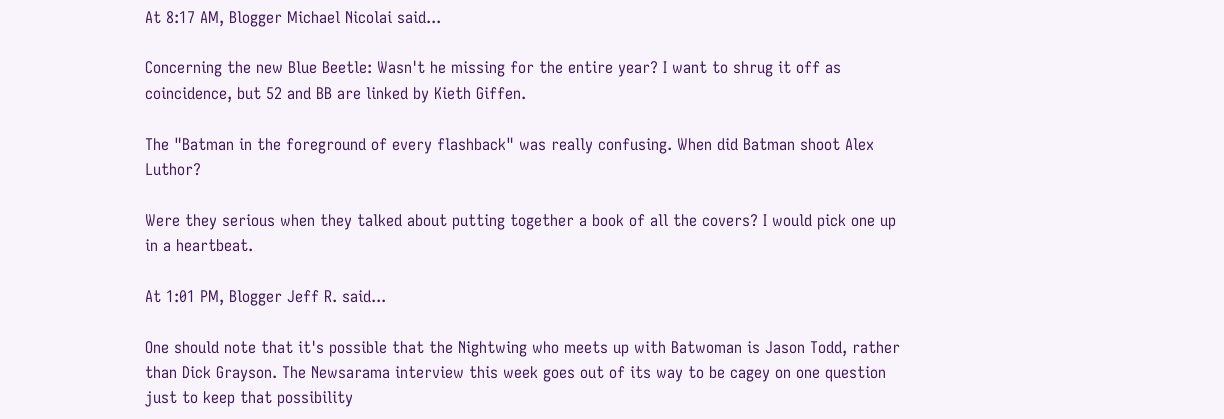At 8:17 AM, Blogger Michael Nicolai said...

Concerning the new Blue Beetle: Wasn't he missing for the entire year? I want to shrug it off as coincidence, but 52 and BB are linked by Kieth Giffen.

The "Batman in the foreground of every flashback" was really confusing. When did Batman shoot Alex Luthor?

Were they serious when they talked about putting together a book of all the covers? I would pick one up in a heartbeat.

At 1:01 PM, Blogger Jeff R. said...

One should note that it's possible that the Nightwing who meets up with Batwoman is Jason Todd, rather than Dick Grayson. The Newsarama interview this week goes out of its way to be cagey on one question just to keep that possibility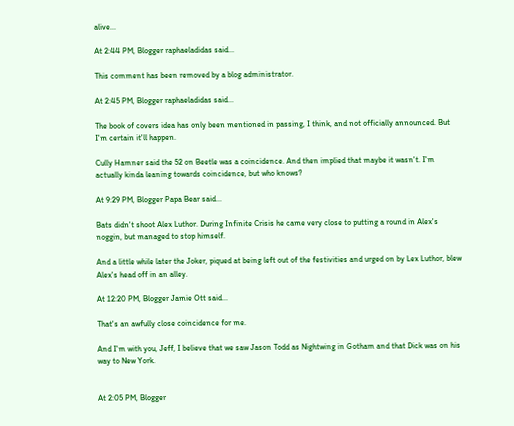alive...

At 2:44 PM, Blogger raphaeladidas said...

This comment has been removed by a blog administrator.

At 2:45 PM, Blogger raphaeladidas said...

The book of covers idea has only been mentioned in passing, I think, and not officially announced. But I'm certain it'll happen.

Cully Hamner said the 52 on Beetle was a coincidence. And then implied that maybe it wasn't. I'm actually kinda leaning towards coincidence, but who knows?

At 9:29 PM, Blogger Papa Bear said...

Bats didn't shoot Alex Luthor. During Infinite Crisis he came very close to putting a round in Alex's noggin, but managed to stop himself.

And a little while later the Joker, piqued at being left out of the festivities and urged on by Lex Luthor, blew Alex's head off in an alley.

At 12:20 PM, Blogger Jamie Ott said...

That's an awfully close coincidence for me.

And I'm with you, Jeff, I believe that we saw Jason Todd as Nightwing in Gotham and that Dick was on his way to New York.


At 2:05 PM, Blogger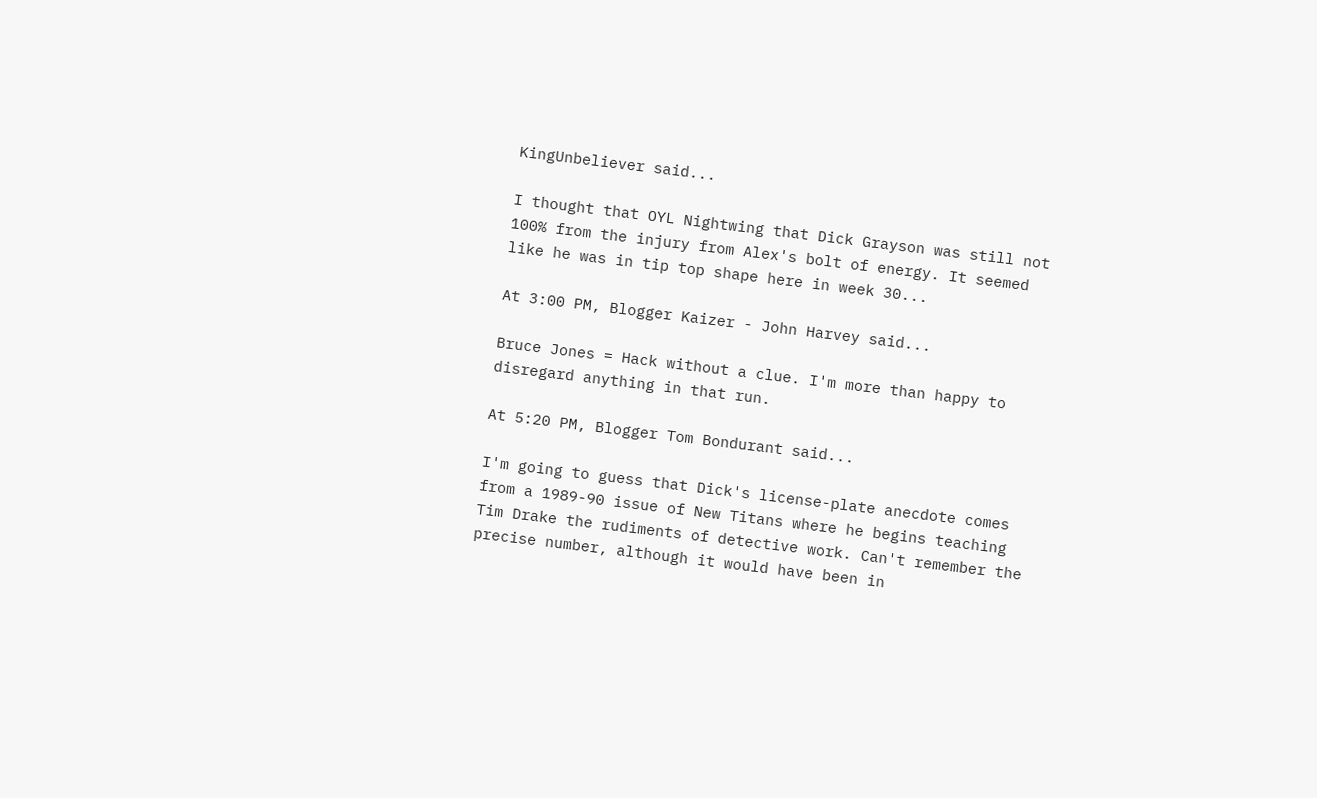KingUnbeliever said...

I thought that OYL Nightwing that Dick Grayson was still not 100% from the injury from Alex's bolt of energy. It seemed like he was in tip top shape here in week 30...

At 3:00 PM, Blogger Kaizer - John Harvey said...

Bruce Jones = Hack without a clue. I'm more than happy to disregard anything in that run.

At 5:20 PM, Blogger Tom Bondurant said...

I'm going to guess that Dick's license-plate anecdote comes from a 1989-90 issue of New Titans where he begins teaching Tim Drake the rudiments of detective work. Can't remember the precise number, although it would have been in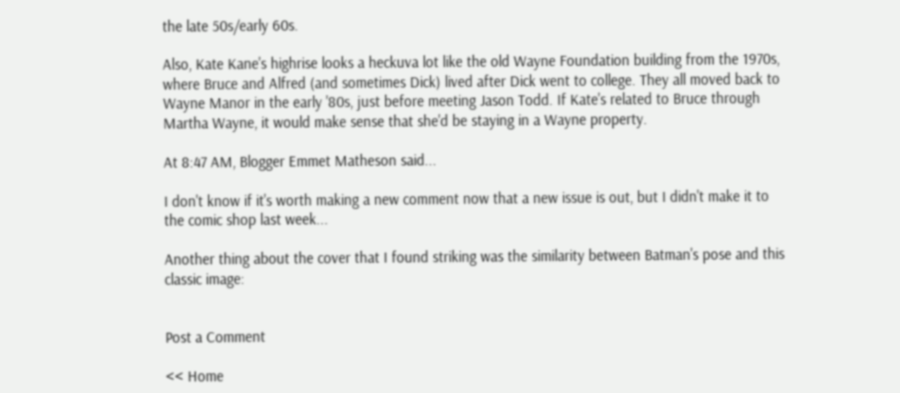the late 50s/early 60s.

Also, Kate Kane's highrise looks a heckuva lot like the old Wayne Foundation building from the 1970s, where Bruce and Alfred (and sometimes Dick) lived after Dick went to college. They all moved back to Wayne Manor in the early '80s, just before meeting Jason Todd. If Kate's related to Bruce through Martha Wayne, it would make sense that she'd be staying in a Wayne property.

At 8:47 AM, Blogger Emmet Matheson said...

I don't know if it's worth making a new comment now that a new issue is out, but I didn't make it to the comic shop last week...

Another thing about the cover that I found striking was the similarity between Batman's pose and this classic image:


Post a Comment

<< Home